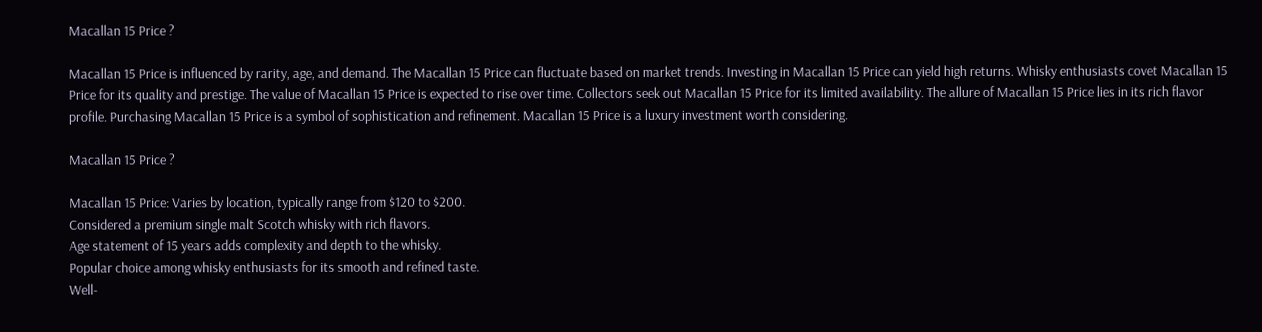Macallan 15 Price ?

Macallan 15 Price is influenced by rarity, age, and demand. The Macallan 15 Price can fluctuate based on market trends. Investing in Macallan 15 Price can yield high returns. Whisky enthusiasts covet Macallan 15 Price for its quality and prestige. The value of Macallan 15 Price is expected to rise over time. Collectors seek out Macallan 15 Price for its limited availability. The allure of Macallan 15 Price lies in its rich flavor profile. Purchasing Macallan 15 Price is a symbol of sophistication and refinement. Macallan 15 Price is a luxury investment worth considering.

Macallan 15 Price ?

Macallan 15 Price: Varies by location, typically range from $120 to $200.
Considered a premium single malt Scotch whisky with rich flavors.
Age statement of 15 years adds complexity and depth to the whisky.
Popular choice among whisky enthusiasts for its smooth and refined taste.
Well-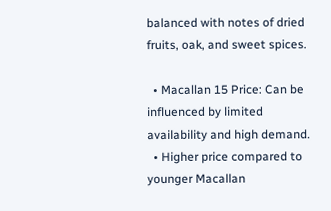balanced with notes of dried fruits, oak, and sweet spices.

  • Macallan 15 Price: Can be influenced by limited availability and high demand.
  • Higher price compared to younger Macallan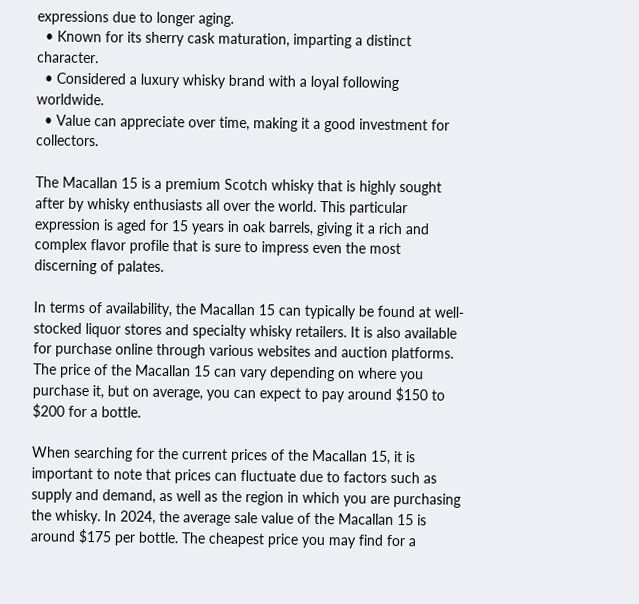expressions due to longer aging.
  • Known for its sherry cask maturation, imparting a distinct character.
  • Considered a luxury whisky brand with a loyal following worldwide.
  • Value can appreciate over time, making it a good investment for collectors.

The Macallan 15 is a premium Scotch whisky that is highly sought after by whisky enthusiasts all over the world. This particular expression is aged for 15 years in oak barrels, giving it a rich and complex flavor profile that is sure to impress even the most discerning of palates.

In terms of availability, the Macallan 15 can typically be found at well-stocked liquor stores and specialty whisky retailers. It is also available for purchase online through various websites and auction platforms. The price of the Macallan 15 can vary depending on where you purchase it, but on average, you can expect to pay around $150 to $200 for a bottle.

When searching for the current prices of the Macallan 15, it is important to note that prices can fluctuate due to factors such as supply and demand, as well as the region in which you are purchasing the whisky. In 2024, the average sale value of the Macallan 15 is around $175 per bottle. The cheapest price you may find for a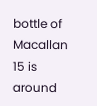bottle of Macallan 15 is around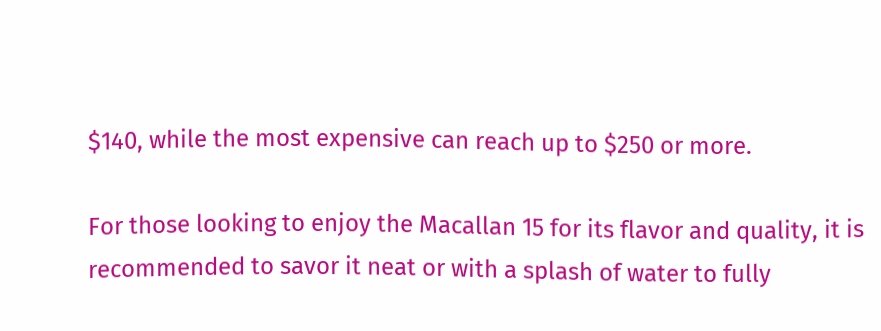$140, while the most expensive can reach up to $250 or more.

For those looking to enjoy the Macallan 15 for its flavor and quality, it is recommended to savor it neat or with a splash of water to fully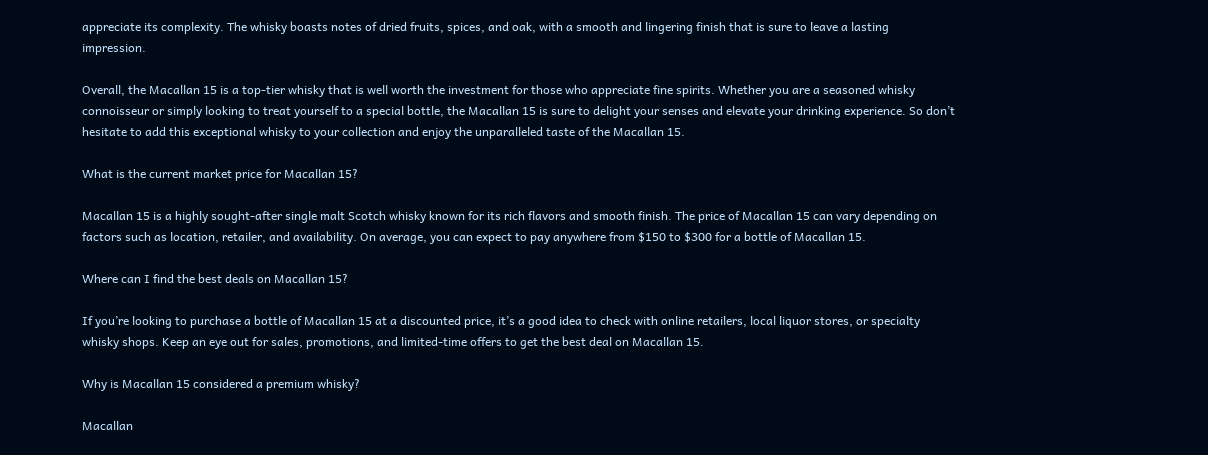appreciate its complexity. The whisky boasts notes of dried fruits, spices, and oak, with a smooth and lingering finish that is sure to leave a lasting impression.

Overall, the Macallan 15 is a top-tier whisky that is well worth the investment for those who appreciate fine spirits. Whether you are a seasoned whisky connoisseur or simply looking to treat yourself to a special bottle, the Macallan 15 is sure to delight your senses and elevate your drinking experience. So don’t hesitate to add this exceptional whisky to your collection and enjoy the unparalleled taste of the Macallan 15.

What is the current market price for Macallan 15?

Macallan 15 is a highly sought-after single malt Scotch whisky known for its rich flavors and smooth finish. The price of Macallan 15 can vary depending on factors such as location, retailer, and availability. On average, you can expect to pay anywhere from $150 to $300 for a bottle of Macallan 15.

Where can I find the best deals on Macallan 15?

If you’re looking to purchase a bottle of Macallan 15 at a discounted price, it’s a good idea to check with online retailers, local liquor stores, or specialty whisky shops. Keep an eye out for sales, promotions, and limited-time offers to get the best deal on Macallan 15.

Why is Macallan 15 considered a premium whisky?

Macallan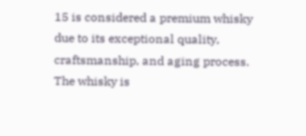15 is considered a premium whisky due to its exceptional quality, craftsmanship, and aging process. The whisky is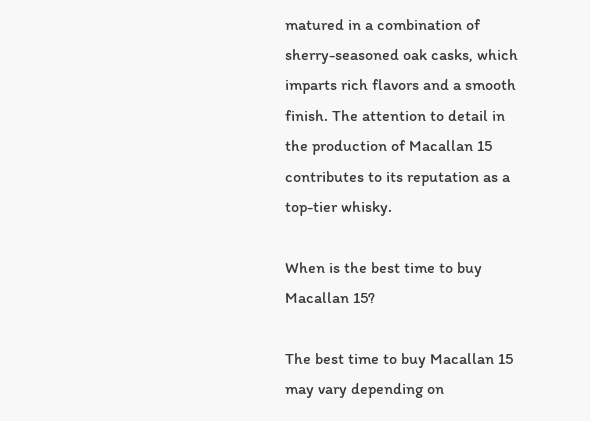matured in a combination of sherry-seasoned oak casks, which imparts rich flavors and a smooth finish. The attention to detail in the production of Macallan 15 contributes to its reputation as a top-tier whisky.

When is the best time to buy Macallan 15?

The best time to buy Macallan 15 may vary depending on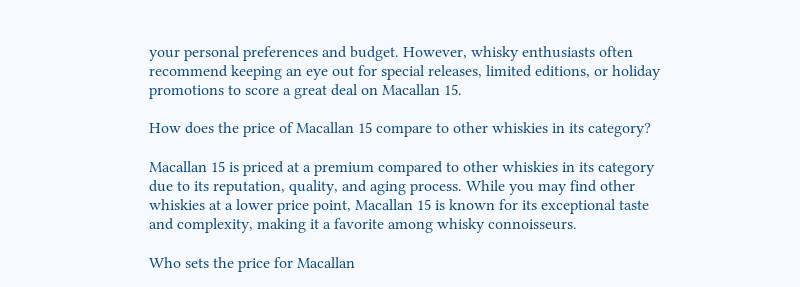your personal preferences and budget. However, whisky enthusiasts often recommend keeping an eye out for special releases, limited editions, or holiday promotions to score a great deal on Macallan 15.

How does the price of Macallan 15 compare to other whiskies in its category?

Macallan 15 is priced at a premium compared to other whiskies in its category due to its reputation, quality, and aging process. While you may find other whiskies at a lower price point, Macallan 15 is known for its exceptional taste and complexity, making it a favorite among whisky connoisseurs.

Who sets the price for Macallan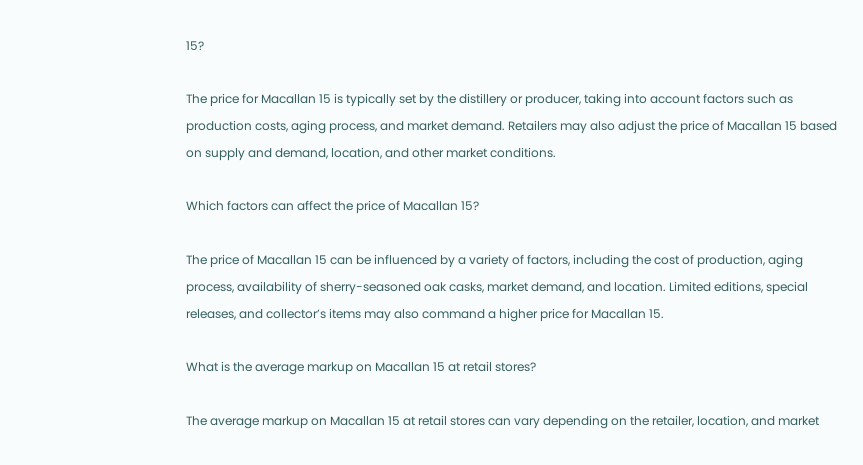15?

The price for Macallan 15 is typically set by the distillery or producer, taking into account factors such as production costs, aging process, and market demand. Retailers may also adjust the price of Macallan 15 based on supply and demand, location, and other market conditions.

Which factors can affect the price of Macallan 15?

The price of Macallan 15 can be influenced by a variety of factors, including the cost of production, aging process, availability of sherry-seasoned oak casks, market demand, and location. Limited editions, special releases, and collector’s items may also command a higher price for Macallan 15.

What is the average markup on Macallan 15 at retail stores?

The average markup on Macallan 15 at retail stores can vary depending on the retailer, location, and market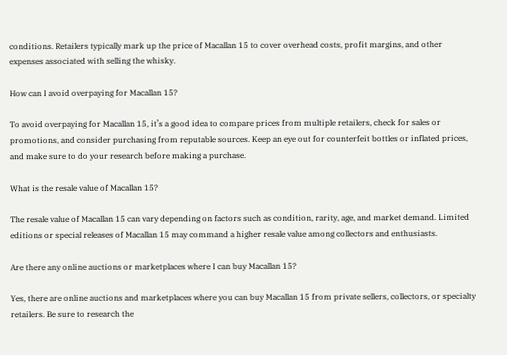conditions. Retailers typically mark up the price of Macallan 15 to cover overhead costs, profit margins, and other expenses associated with selling the whisky.

How can I avoid overpaying for Macallan 15?

To avoid overpaying for Macallan 15, it’s a good idea to compare prices from multiple retailers, check for sales or promotions, and consider purchasing from reputable sources. Keep an eye out for counterfeit bottles or inflated prices, and make sure to do your research before making a purchase.

What is the resale value of Macallan 15?

The resale value of Macallan 15 can vary depending on factors such as condition, rarity, age, and market demand. Limited editions or special releases of Macallan 15 may command a higher resale value among collectors and enthusiasts.

Are there any online auctions or marketplaces where I can buy Macallan 15?

Yes, there are online auctions and marketplaces where you can buy Macallan 15 from private sellers, collectors, or specialty retailers. Be sure to research the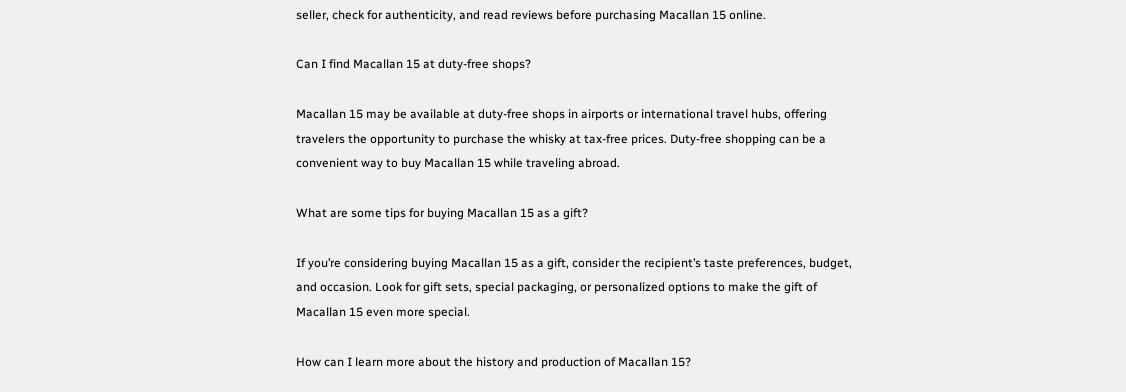seller, check for authenticity, and read reviews before purchasing Macallan 15 online.

Can I find Macallan 15 at duty-free shops?

Macallan 15 may be available at duty-free shops in airports or international travel hubs, offering travelers the opportunity to purchase the whisky at tax-free prices. Duty-free shopping can be a convenient way to buy Macallan 15 while traveling abroad.

What are some tips for buying Macallan 15 as a gift?

If you’re considering buying Macallan 15 as a gift, consider the recipient’s taste preferences, budget, and occasion. Look for gift sets, special packaging, or personalized options to make the gift of Macallan 15 even more special.

How can I learn more about the history and production of Macallan 15?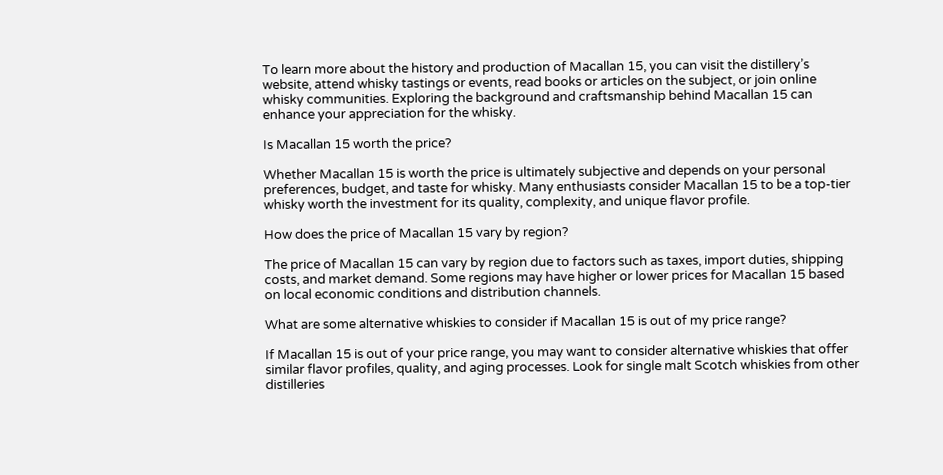To learn more about the history and production of Macallan 15, you can visit the distillery’s website, attend whisky tastings or events, read books or articles on the subject, or join online whisky communities. Exploring the background and craftsmanship behind Macallan 15 can enhance your appreciation for the whisky.

Is Macallan 15 worth the price?

Whether Macallan 15 is worth the price is ultimately subjective and depends on your personal preferences, budget, and taste for whisky. Many enthusiasts consider Macallan 15 to be a top-tier whisky worth the investment for its quality, complexity, and unique flavor profile.

How does the price of Macallan 15 vary by region?

The price of Macallan 15 can vary by region due to factors such as taxes, import duties, shipping costs, and market demand. Some regions may have higher or lower prices for Macallan 15 based on local economic conditions and distribution channels.

What are some alternative whiskies to consider if Macallan 15 is out of my price range?

If Macallan 15 is out of your price range, you may want to consider alternative whiskies that offer similar flavor profiles, quality, and aging processes. Look for single malt Scotch whiskies from other distilleries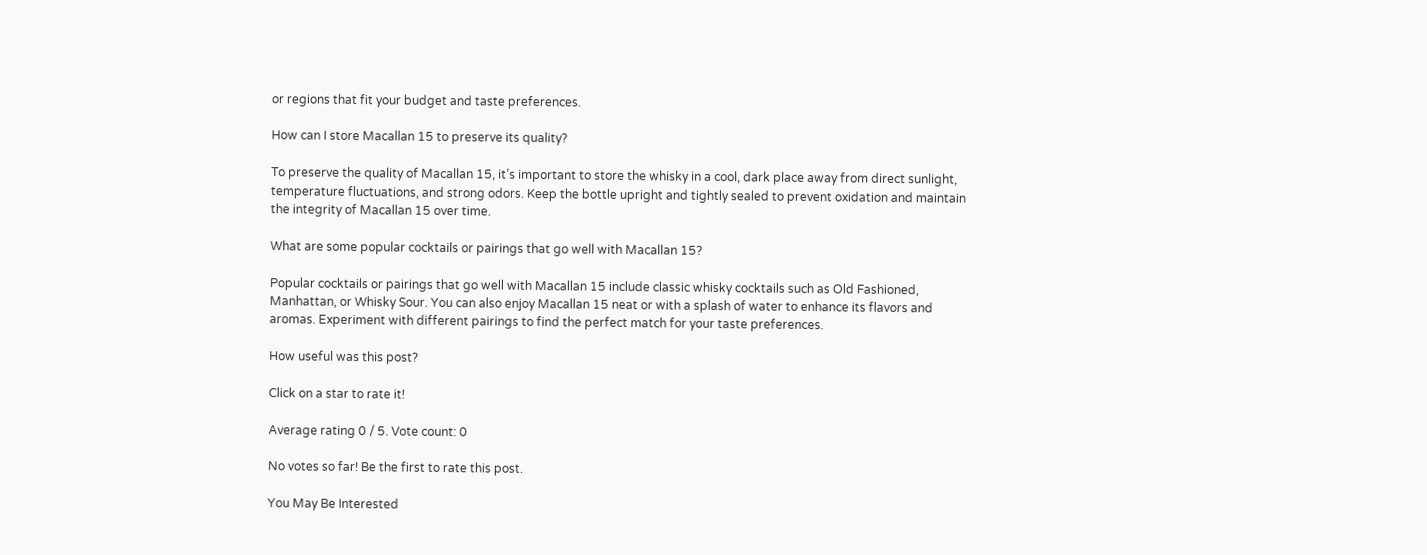or regions that fit your budget and taste preferences.

How can I store Macallan 15 to preserve its quality?

To preserve the quality of Macallan 15, it’s important to store the whisky in a cool, dark place away from direct sunlight, temperature fluctuations, and strong odors. Keep the bottle upright and tightly sealed to prevent oxidation and maintain the integrity of Macallan 15 over time.

What are some popular cocktails or pairings that go well with Macallan 15?

Popular cocktails or pairings that go well with Macallan 15 include classic whisky cocktails such as Old Fashioned, Manhattan, or Whisky Sour. You can also enjoy Macallan 15 neat or with a splash of water to enhance its flavors and aromas. Experiment with different pairings to find the perfect match for your taste preferences.

How useful was this post?

Click on a star to rate it!

Average rating 0 / 5. Vote count: 0

No votes so far! Be the first to rate this post.

You May Be Interested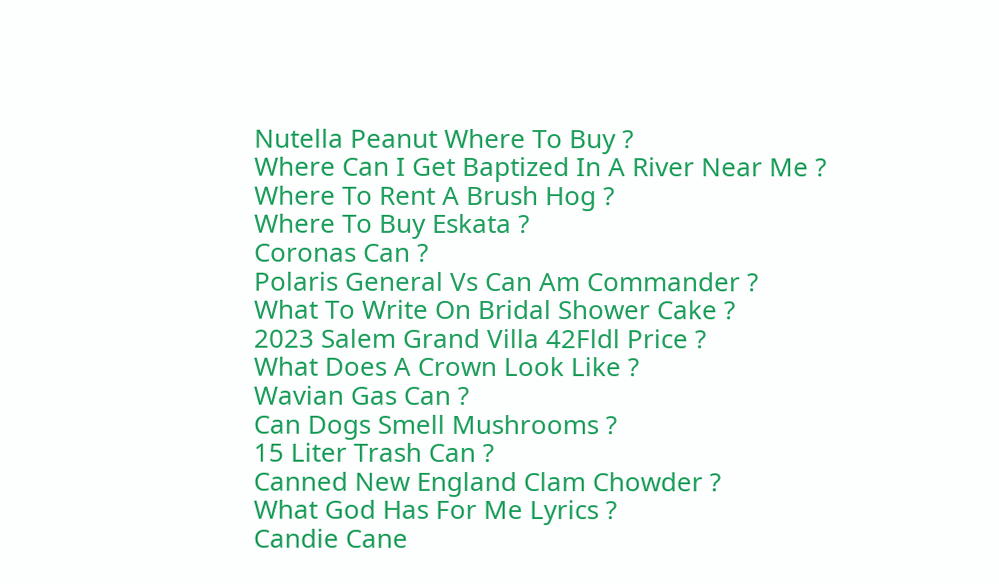Nutella Peanut Where To Buy ?
Where Can I Get Baptized In A River Near Me ?
Where To Rent A Brush Hog ?
Where To Buy Eskata ?
Coronas Can ?
Polaris General Vs Can Am Commander ?
What To Write On Bridal Shower Cake ?
2023 Salem Grand Villa 42Fldl Price ?
What Does A Crown Look Like ?
Wavian Gas Can ?
Can Dogs Smell Mushrooms ?
15 Liter Trash Can ?
Canned New England Clam Chowder ?
What God Has For Me Lyrics ?
Candie Cane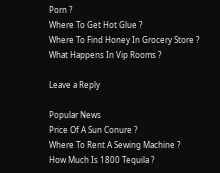Porn ?
Where To Get Hot Glue ?
Where To Find Honey In Grocery Store ?
What Happens In Vip Rooms ?

Leave a Reply

Popular News
Price Of A Sun Conure ?
Where To Rent A Sewing Machine ?
How Much Is 1800 Tequila ?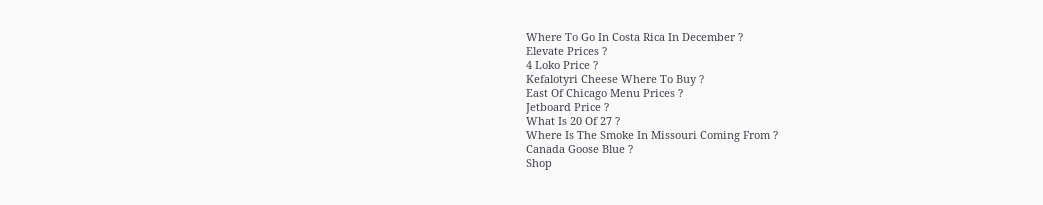Where To Go In Costa Rica In December ?
Elevate Prices ?
4 Loko Price ?
Kefalotyri Cheese Where To Buy ?
East Of Chicago Menu Prices ?
Jetboard Price ?
What Is 20 Of 27 ?
Where Is The Smoke In Missouri Coming From ?
Canada Goose Blue ?
Shop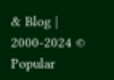& Blog | 2000-2024 © Popular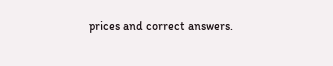prices and correct answers.